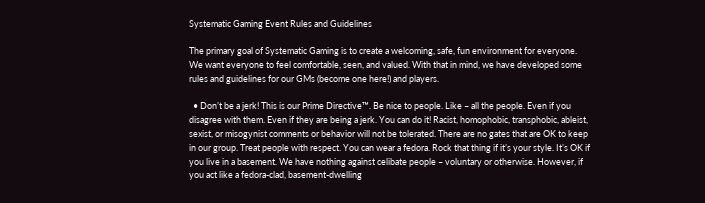Systematic Gaming Event Rules and Guidelines

The primary goal of Systematic Gaming is to create a welcoming, safe, fun environment for everyone. We want everyone to feel comfortable, seen, and valued. With that in mind, we have developed some rules and guidelines for our GMs (become one here!) and players.

  • Don’t be a jerk! This is our Prime Directive™. Be nice to people. Like – all the people. Even if you disagree with them. Even if they are being a jerk. You can do it! Racist, homophobic, transphobic, ableist, sexist, or misogynist comments or behavior will not be tolerated. There are no gates that are OK to keep in our group. Treat people with respect. You can wear a fedora. Rock that thing if it’s your style. It’s OK if you live in a basement. We have nothing against celibate people – voluntary or otherwise. However, if you act like a fedora-clad, basement-dwelling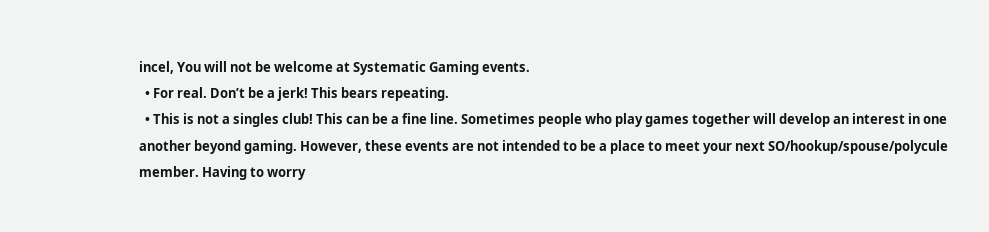incel, You will not be welcome at Systematic Gaming events.
  • For real. Don’t be a jerk! This bears repeating.
  • This is not a singles club! This can be a fine line. Sometimes people who play games together will develop an interest in one another beyond gaming. However, these events are not intended to be a place to meet your next SO/hookup/spouse/polycule member. Having to worry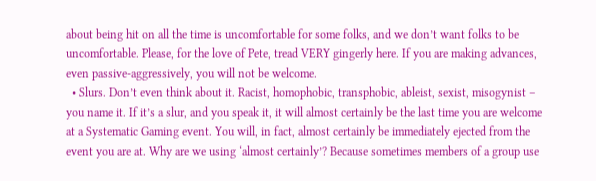about being hit on all the time is uncomfortable for some folks, and we don’t want folks to be uncomfortable. Please, for the love of Pete, tread VERY gingerly here. If you are making advances, even passive-aggressively, you will not be welcome.
  • Slurs. Don’t even think about it. Racist, homophobic, transphobic, ableist, sexist, misogynist – you name it. If it’s a slur, and you speak it, it will almost certainly be the last time you are welcome at a Systematic Gaming event. You will, in fact, almost certainly be immediately ejected from the event you are at. Why are we using ‘almost certainly’? Because sometimes members of a group use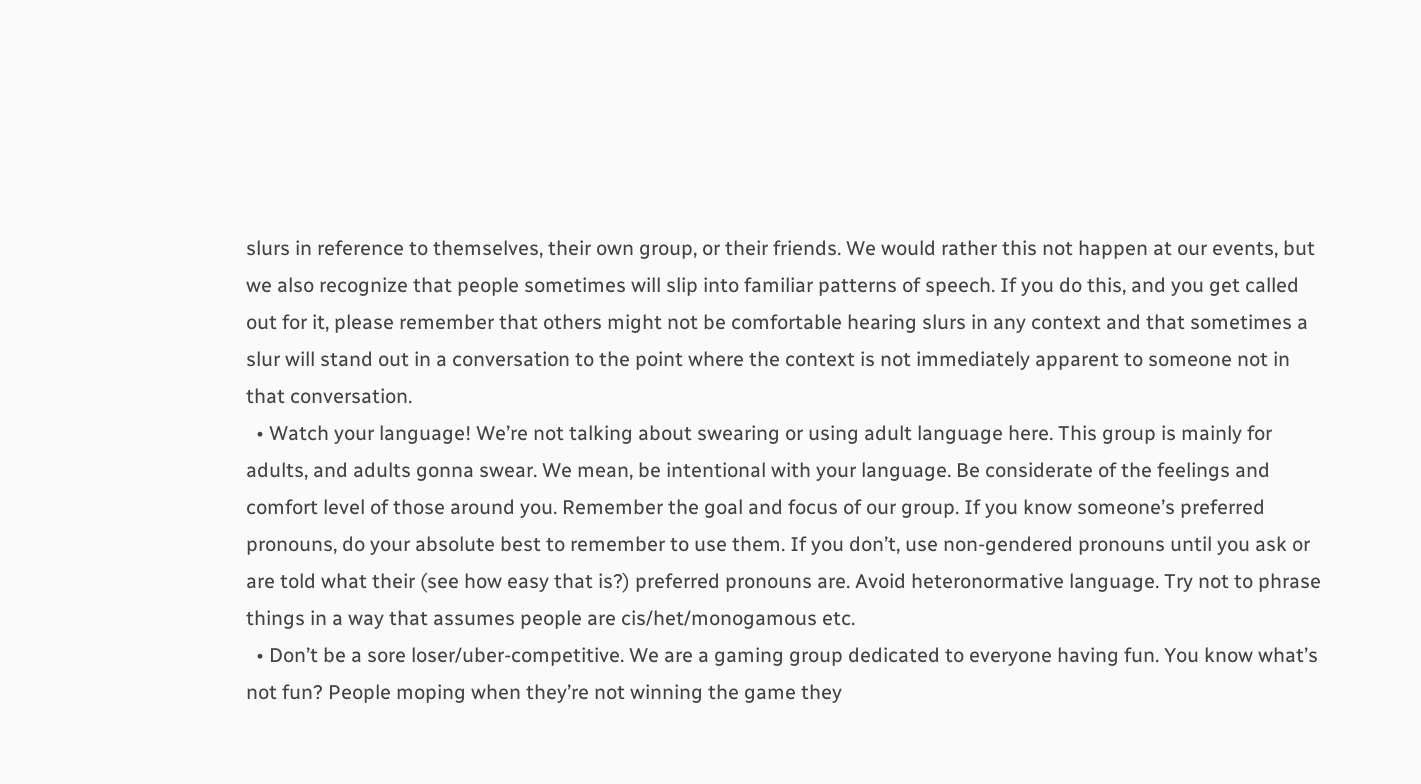slurs in reference to themselves, their own group, or their friends. We would rather this not happen at our events, but we also recognize that people sometimes will slip into familiar patterns of speech. If you do this, and you get called out for it, please remember that others might not be comfortable hearing slurs in any context and that sometimes a slur will stand out in a conversation to the point where the context is not immediately apparent to someone not in that conversation.
  • Watch your language! We’re not talking about swearing or using adult language here. This group is mainly for adults, and adults gonna swear. We mean, be intentional with your language. Be considerate of the feelings and comfort level of those around you. Remember the goal and focus of our group. If you know someone’s preferred pronouns, do your absolute best to remember to use them. If you don’t, use non-gendered pronouns until you ask or are told what their (see how easy that is?) preferred pronouns are. Avoid heteronormative language. Try not to phrase things in a way that assumes people are cis/het/monogamous etc.
  • Don’t be a sore loser/uber-competitive. We are a gaming group dedicated to everyone having fun. You know what’s not fun? People moping when they’re not winning the game they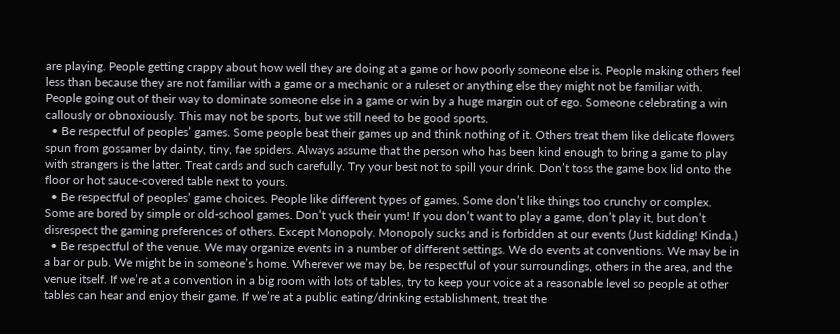are playing. People getting crappy about how well they are doing at a game or how poorly someone else is. People making others feel less than because they are not familiar with a game or a mechanic or a ruleset or anything else they might not be familiar with. People going out of their way to dominate someone else in a game or win by a huge margin out of ego. Someone celebrating a win callously or obnoxiously. This may not be sports, but we still need to be good sports.
  • Be respectful of peoples’ games. Some people beat their games up and think nothing of it. Others treat them like delicate flowers spun from gossamer by dainty, tiny, fae spiders. Always assume that the person who has been kind enough to bring a game to play with strangers is the latter. Treat cards and such carefully. Try your best not to spill your drink. Don’t toss the game box lid onto the floor or hot sauce-covered table next to yours.
  • Be respectful of peoples’ game choices. People like different types of games. Some don’t like things too crunchy or complex. Some are bored by simple or old-school games. Don’t yuck their yum! If you don’t want to play a game, don’t play it, but don’t disrespect the gaming preferences of others. Except Monopoly. Monopoly sucks and is forbidden at our events (Just kidding! Kinda.)
  • Be respectful of the venue. We may organize events in a number of different settings. We do events at conventions. We may be in a bar or pub. We might be in someone’s home. Wherever we may be, be respectful of your surroundings, others in the area, and the venue itself. If we’re at a convention in a big room with lots of tables, try to keep your voice at a reasonable level so people at other tables can hear and enjoy their game. If we’re at a public eating/drinking establishment, treat the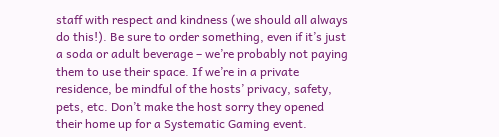staff with respect and kindness (we should all always do this!). Be sure to order something, even if it’s just a soda or adult beverage – we’re probably not paying them to use their space. If we’re in a private residence, be mindful of the hosts’ privacy, safety, pets, etc. Don’t make the host sorry they opened their home up for a Systematic Gaming event.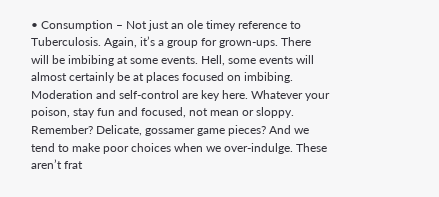• Consumption – Not just an ole timey reference to Tuberculosis. Again, it’s a group for grown-ups. There will be imbibing at some events. Hell, some events will almost certainly be at places focused on imbibing. Moderation and self-control are key here. Whatever your poison, stay fun and focused, not mean or sloppy. Remember? Delicate, gossamer game pieces? And we tend to make poor choices when we over-indulge. These aren’t frat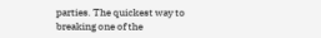parties. The quickest way to breaking one of the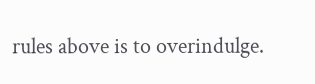rules above is to overindulge.